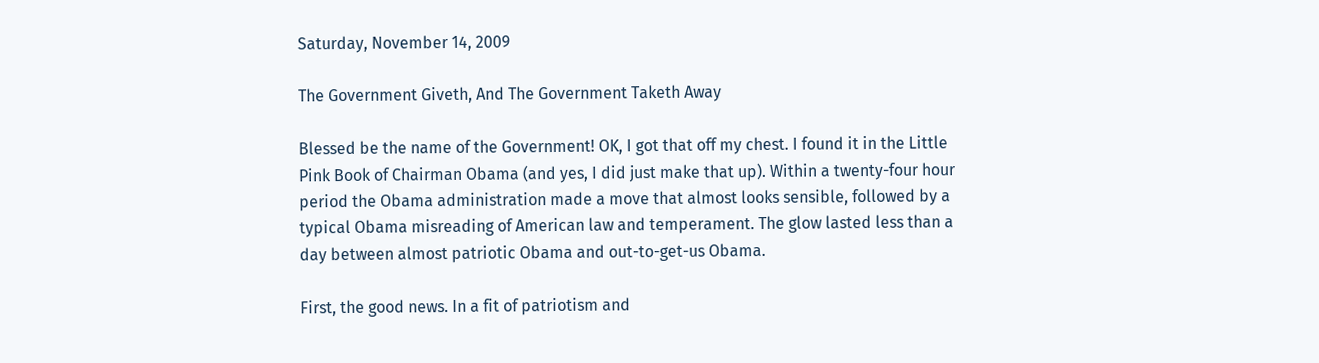Saturday, November 14, 2009

The Government Giveth, And The Government Taketh Away

Blessed be the name of the Government! OK, I got that off my chest. I found it in the Little Pink Book of Chairman Obama (and yes, I did just make that up). Within a twenty-four hour period the Obama administration made a move that almost looks sensible, followed by a typical Obama misreading of American law and temperament. The glow lasted less than a day between almost patriotic Obama and out-to-get-us Obama.

First, the good news. In a fit of patriotism and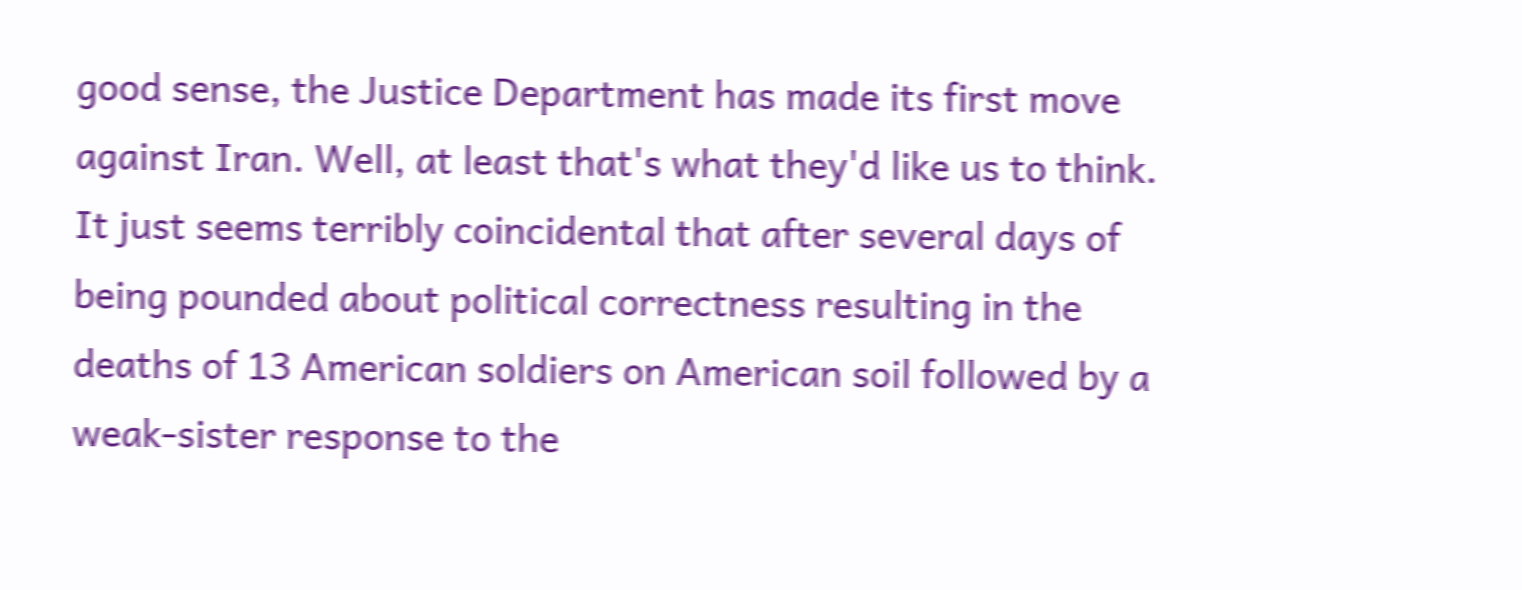good sense, the Justice Department has made its first move against Iran. Well, at least that's what they'd like us to think. It just seems terribly coincidental that after several days of being pounded about political correctness resulting in the deaths of 13 American soldiers on American soil followed by a weak-sister response to the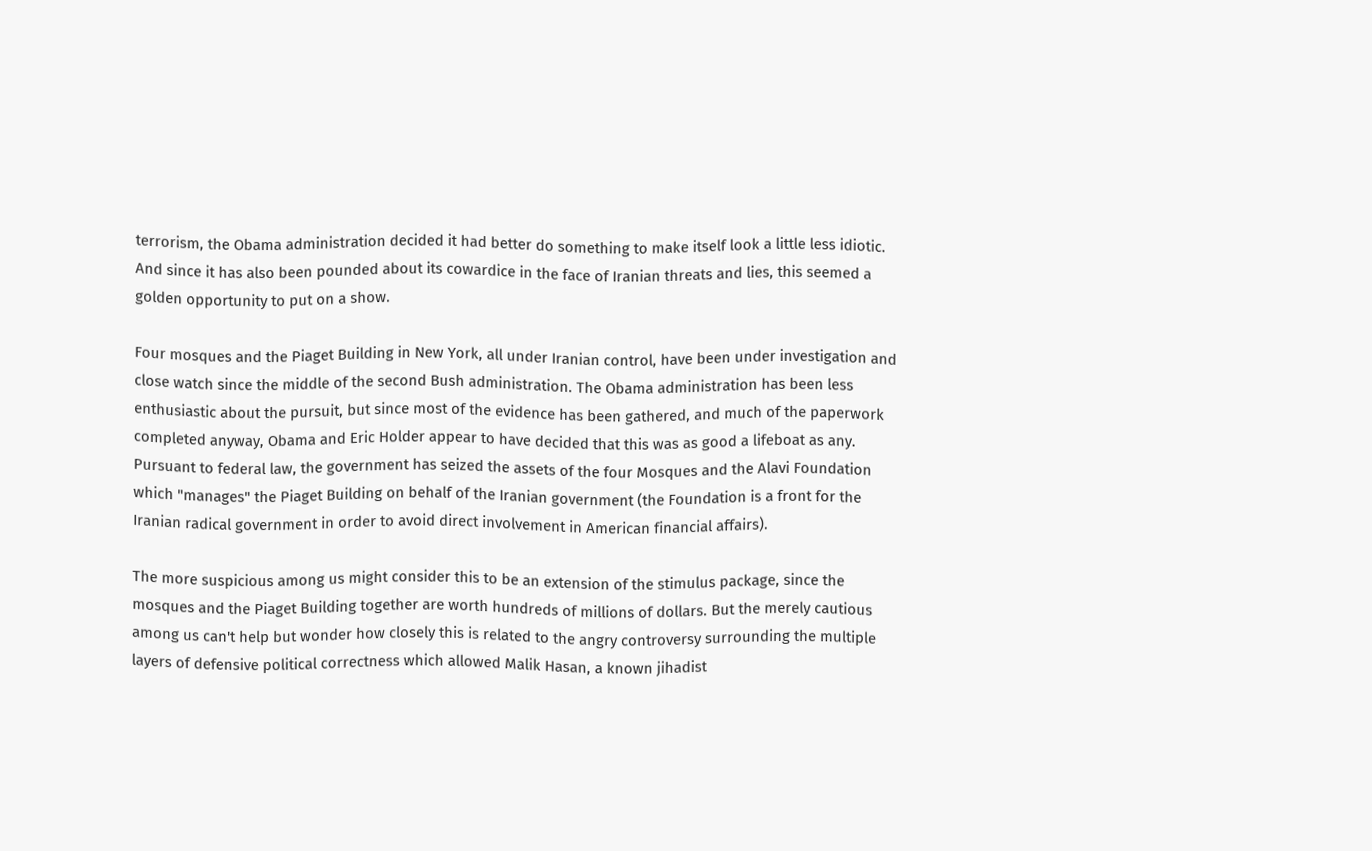terrorism, the Obama administration decided it had better do something to make itself look a little less idiotic. And since it has also been pounded about its cowardice in the face of Iranian threats and lies, this seemed a golden opportunity to put on a show.

Four mosques and the Piaget Building in New York, all under Iranian control, have been under investigation and close watch since the middle of the second Bush administration. The Obama administration has been less enthusiastic about the pursuit, but since most of the evidence has been gathered, and much of the paperwork completed anyway, Obama and Eric Holder appear to have decided that this was as good a lifeboat as any. Pursuant to federal law, the government has seized the assets of the four Mosques and the Alavi Foundation which "manages" the Piaget Building on behalf of the Iranian government (the Foundation is a front for the Iranian radical government in order to avoid direct involvement in American financial affairs).

The more suspicious among us might consider this to be an extension of the stimulus package, since the mosques and the Piaget Building together are worth hundreds of millions of dollars. But the merely cautious among us can't help but wonder how closely this is related to the angry controversy surrounding the multiple layers of defensive political correctness which allowed Malik Hasan, a known jihadist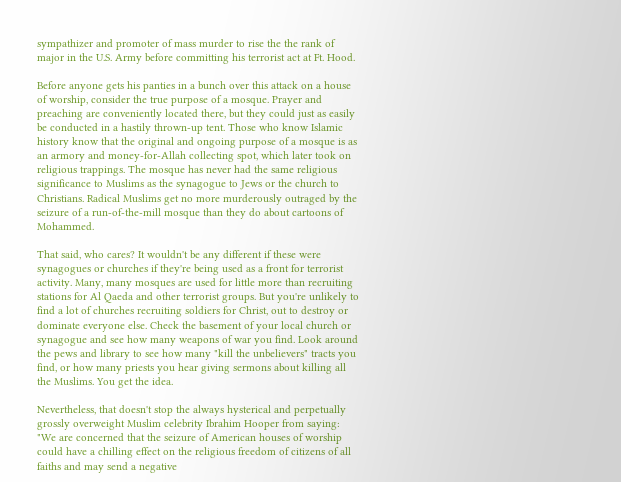sympathizer and promoter of mass murder to rise the the rank of major in the U.S. Army before committing his terrorist act at Ft. Hood.

Before anyone gets his panties in a bunch over this attack on a house of worship, consider the true purpose of a mosque. Prayer and preaching are conveniently located there, but they could just as easily be conducted in a hastily thrown-up tent. Those who know Islamic history know that the original and ongoing purpose of a mosque is as an armory and money-for-Allah collecting spot, which later took on religious trappings. The mosque has never had the same religious significance to Muslims as the synagogue to Jews or the church to Christians. Radical Muslims get no more murderously outraged by the seizure of a run-of-the-mill mosque than they do about cartoons of Mohammed.

That said, who cares? It wouldn't be any different if these were synagogues or churches if they're being used as a front for terrorist activity. Many, many mosques are used for little more than recruiting stations for Al Qaeda and other terrorist groups. But you're unlikely to find a lot of churches recruiting soldiers for Christ, out to destroy or dominate everyone else. Check the basement of your local church or synagogue and see how many weapons of war you find. Look around the pews and library to see how many "kill the unbelievers" tracts you find, or how many priests you hear giving sermons about killing all the Muslims. You get the idea.

Nevertheless, that doesn't stop the always hysterical and perpetually grossly overweight Muslim celebrity Ibrahim Hooper from saying: "We are concerned that the seizure of American houses of worship could have a chilling effect on the religious freedom of citizens of all faiths and may send a negative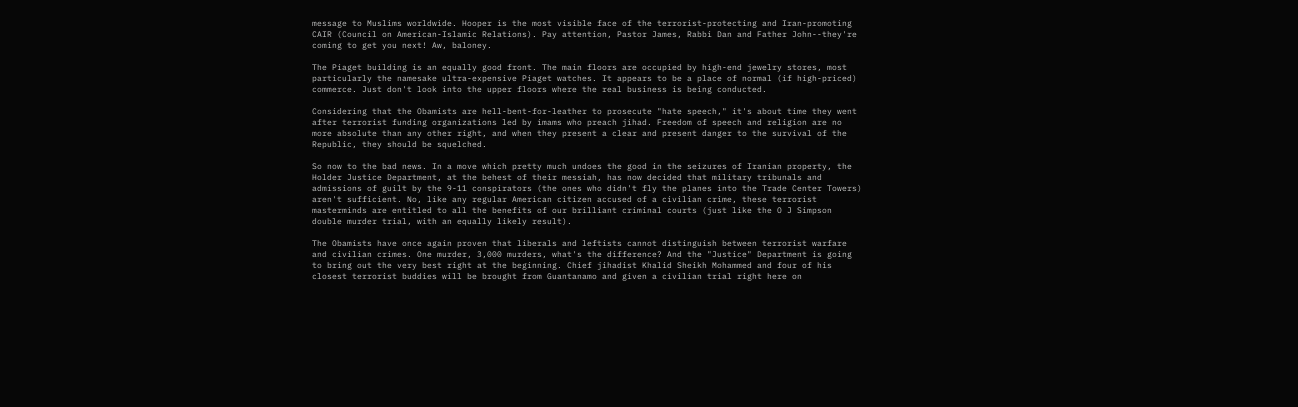message to Muslims worldwide. Hooper is the most visible face of the terrorist-protecting and Iran-promoting CAIR (Council on American-Islamic Relations). Pay attention, Pastor James, Rabbi Dan and Father John--they're coming to get you next! Aw, baloney.

The Piaget building is an equally good front. The main floors are occupied by high-end jewelry stores, most particularly the namesake ultra-expensive Piaget watches. It appears to be a place of normal (if high-priced) commerce. Just don't look into the upper floors where the real business is being conducted.

Considering that the Obamists are hell-bent-for-leather to prosecute "hate speech," it's about time they went after terrorist funding organizations led by imams who preach jihad. Freedom of speech and religion are no more absolute than any other right, and when they present a clear and present danger to the survival of the Republic, they should be squelched.

So now to the bad news. In a move which pretty much undoes the good in the seizures of Iranian property, the Holder Justice Department, at the behest of their messiah, has now decided that military tribunals and admissions of guilt by the 9-11 conspirators (the ones who didn't fly the planes into the Trade Center Towers) aren't sufficient. No, like any regular American citizen accused of a civilian crime, these terrorist masterminds are entitled to all the benefits of our brilliant criminal courts (just like the O J Simpson double murder trial, with an equally likely result).

The Obamists have once again proven that liberals and leftists cannot distinguish between terrorist warfare and civilian crimes. One murder, 3,000 murders, what's the difference? And the "Justice" Department is going to bring out the very best right at the beginning. Chief jihadist Khalid Sheikh Mohammed and four of his closest terrorist buddies will be brought from Guantanamo and given a civilian trial right here on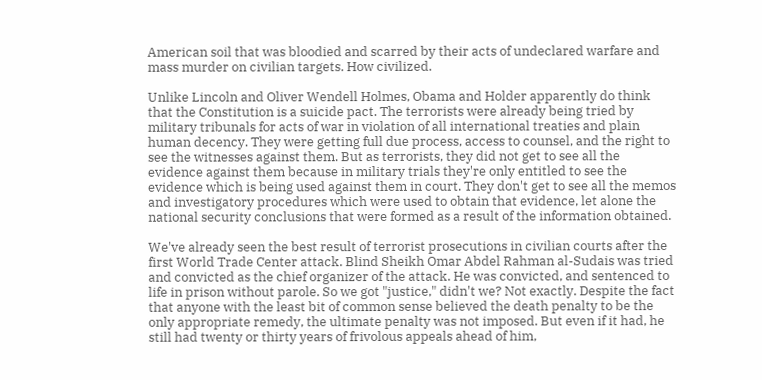American soil that was bloodied and scarred by their acts of undeclared warfare and mass murder on civilian targets. How civilized.

Unlike Lincoln and Oliver Wendell Holmes, Obama and Holder apparently do think that the Constitution is a suicide pact. The terrorists were already being tried by military tribunals for acts of war in violation of all international treaties and plain human decency. They were getting full due process, access to counsel, and the right to see the witnesses against them. But as terrorists, they did not get to see all the evidence against them because in military trials they're only entitled to see the evidence which is being used against them in court. They don't get to see all the memos and investigatory procedures which were used to obtain that evidence, let alone the national security conclusions that were formed as a result of the information obtained.

We've already seen the best result of terrorist prosecutions in civilian courts after the first World Trade Center attack. Blind Sheikh Omar Abdel Rahman al-Sudais was tried and convicted as the chief organizer of the attack. He was convicted, and sentenced to life in prison without parole. So we got "justice," didn't we? Not exactly. Despite the fact that anyone with the least bit of common sense believed the death penalty to be the only appropriate remedy, the ultimate penalty was not imposed. But even if it had, he still had twenty or thirty years of frivolous appeals ahead of him,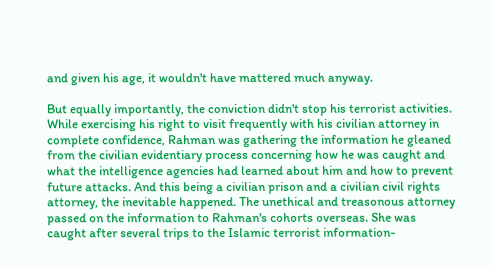and given his age, it wouldn't have mattered much anyway.

But equally importantly, the conviction didn't stop his terrorist activities. While exercising his right to visit frequently with his civilian attorney in complete confidence, Rahman was gathering the information he gleaned from the civilian evidentiary process concerning how he was caught and what the intelligence agencies had learned about him and how to prevent future attacks. And this being a civilian prison and a civilian civil rights attorney, the inevitable happened. The unethical and treasonous attorney passed on the information to Rahman's cohorts overseas. She was caught after several trips to the Islamic terrorist information-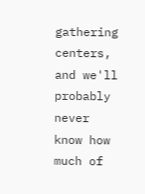gathering centers, and we'll probably never know how much of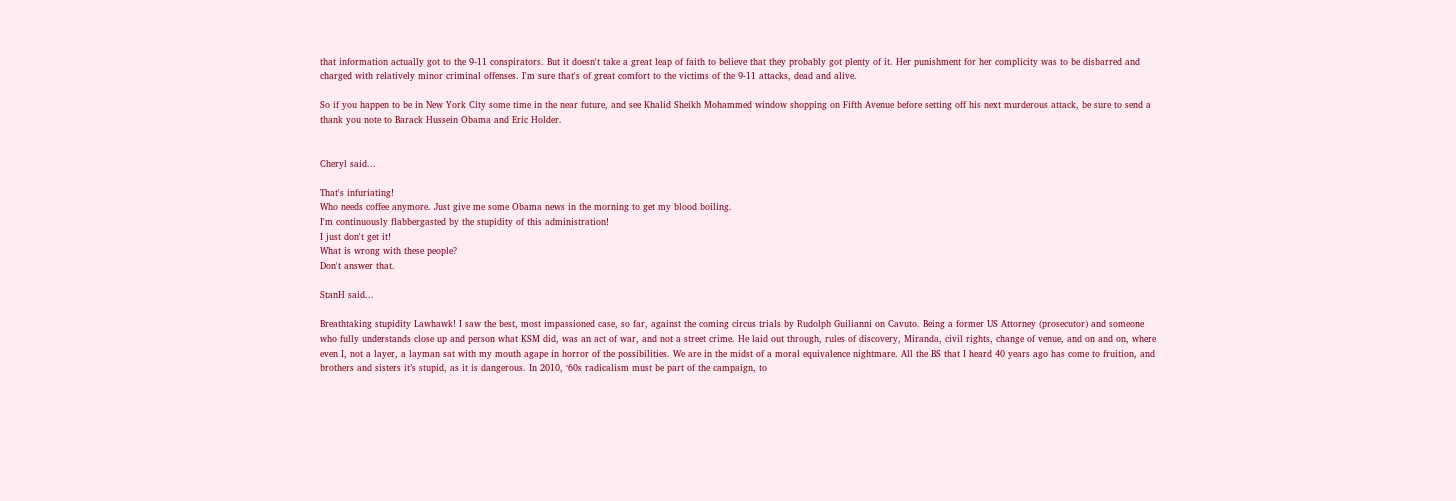that information actually got to the 9-11 conspirators. But it doesn't take a great leap of faith to believe that they probably got plenty of it. Her punishment for her complicity was to be disbarred and charged with relatively minor criminal offenses. I'm sure that's of great comfort to the victims of the 9-11 attacks, dead and alive.

So if you happen to be in New York City some time in the near future, and see Khalid Sheikh Mohammed window shopping on Fifth Avenue before setting off his next murderous attack, be sure to send a thank you note to Barack Hussein Obama and Eric Holder.


Cheryl said...

That's infuriating!
Who needs coffee anymore. Just give me some Obama news in the morning to get my blood boiling.
I'm continuously flabbergasted by the stupidity of this administration!
I just don't get it!
What is wrong with these people?
Don't answer that.

StanH said...

Breathtaking stupidity Lawhawk! I saw the best, most impassioned case, so far, against the coming circus trials by Rudolph Guilianni on Cavuto. Being a former US Attorney (prosecutor) and someone who fully understands close up and person what KSM did, was an act of war, and not a street crime. He laid out through, rules of discovery, Miranda, civil rights, change of venue, and on and on, where even I, not a layer, a layman sat with my mouth agape in horror of the possibilities. We are in the midst of a moral equivalence nightmare. All the BS that I heard 40 years ago has come to fruition, and brothers and sisters it’s stupid, as it is dangerous. In 2010, ‘60s radicalism must be part of the campaign, to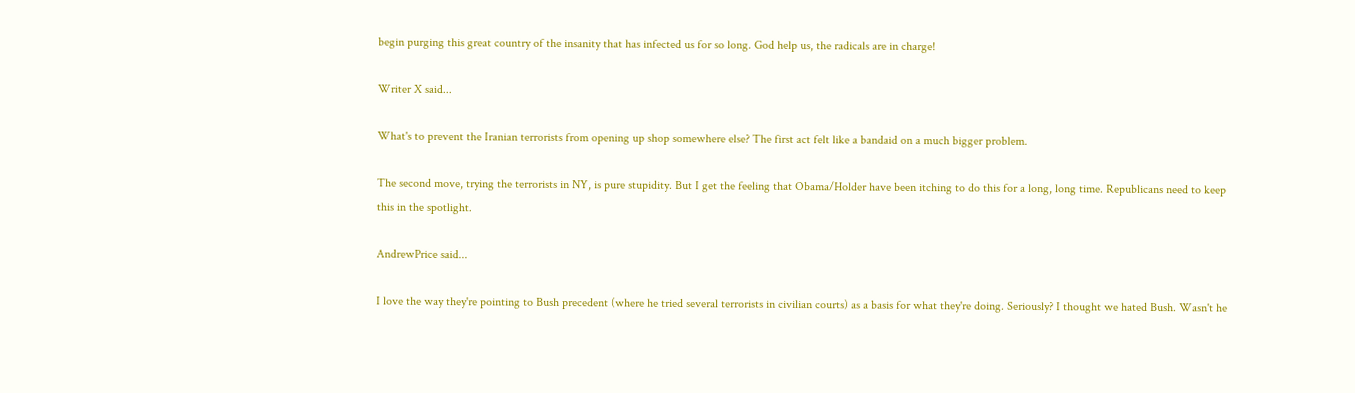begin purging this great country of the insanity that has infected us for so long. God help us, the radicals are in charge!

Writer X said...

What's to prevent the Iranian terrorists from opening up shop somewhere else? The first act felt like a bandaid on a much bigger problem.

The second move, trying the terrorists in NY, is pure stupidity. But I get the feeling that Obama/Holder have been itching to do this for a long, long time. Republicans need to keep this in the spotlight.

AndrewPrice said...

I love the way they're pointing to Bush precedent (where he tried several terrorists in civilian courts) as a basis for what they're doing. Seriously? I thought we hated Bush. Wasn't he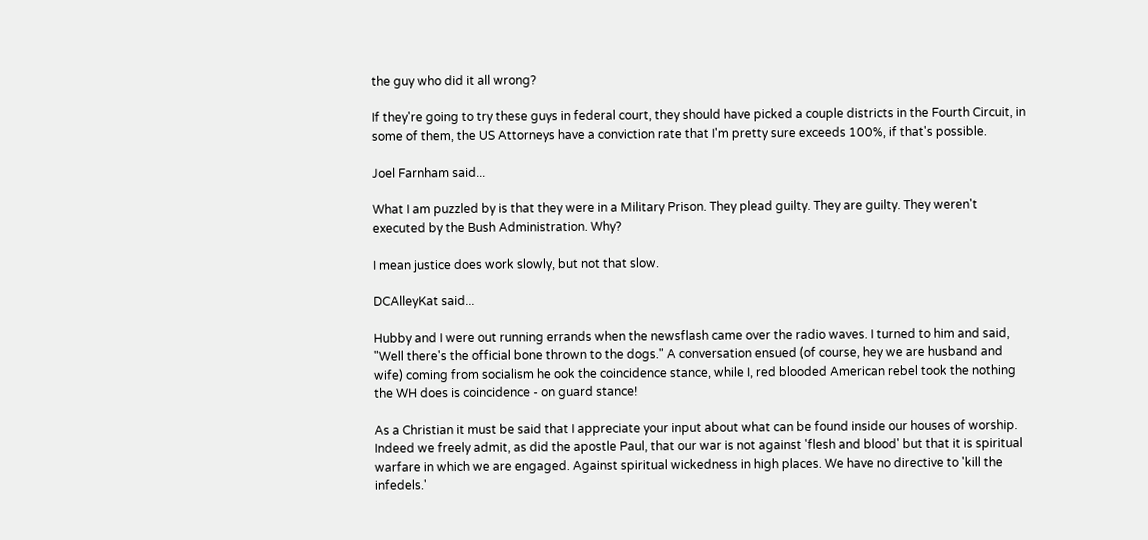the guy who did it all wrong?

If they're going to try these guys in federal court, they should have picked a couple districts in the Fourth Circuit, in some of them, the US Attorneys have a conviction rate that I'm pretty sure exceeds 100%, if that's possible.

Joel Farnham said...

What I am puzzled by is that they were in a Military Prison. They plead guilty. They are guilty. They weren't executed by the Bush Administration. Why?

I mean justice does work slowly, but not that slow.

DCAlleyKat said...

Hubby and I were out running errands when the newsflash came over the radio waves. I turned to him and said, "Well there's the official bone thrown to the dogs." A conversation ensued (of course, hey we are husband and wife) coming from socialism he ook the coincidence stance, while I, red blooded American rebel took the nothing the WH does is coincidence - on guard stance!

As a Christian it must be said that I appreciate your input about what can be found inside our houses of worship. Indeed we freely admit, as did the apostle Paul, that our war is not against 'flesh and blood' but that it is spiritual warfare in which we are engaged. Against spiritual wickedness in high places. We have no directive to 'kill the infedels.'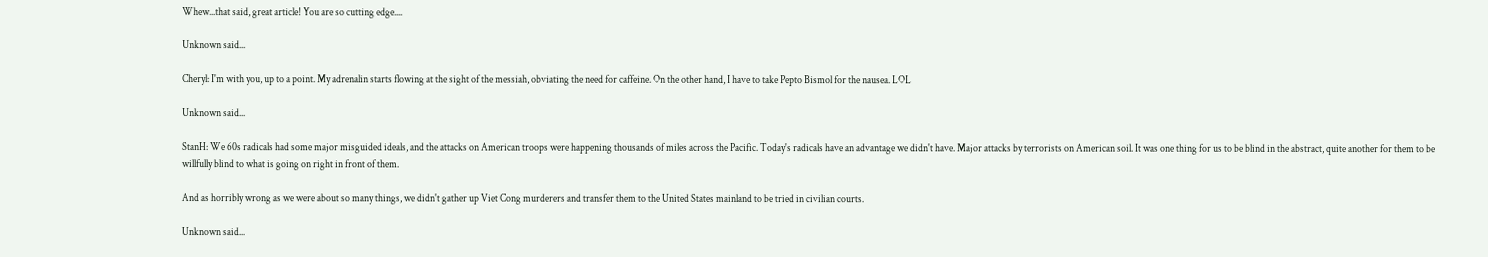Whew...that said, great article! You are so cutting edge....

Unknown said...

Cheryl: I'm with you, up to a point. My adrenalin starts flowing at the sight of the messiah, obviating the need for caffeine. On the other hand, I have to take Pepto Bismol for the nausea. LOL

Unknown said...

StanH: We 60s radicals had some major misguided ideals, and the attacks on American troops were happening thousands of miles across the Pacific. Today's radicals have an advantage we didn't have. Major attacks by terrorists on American soil. It was one thing for us to be blind in the abstract, quite another for them to be willfully blind to what is going on right in front of them.

And as horribly wrong as we were about so many things, we didn't gather up Viet Cong murderers and transfer them to the United States mainland to be tried in civilian courts.

Unknown said...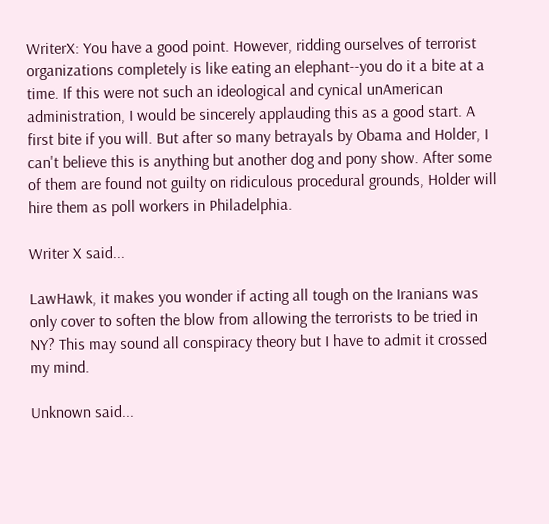WriterX: You have a good point. However, ridding ourselves of terrorist organizations completely is like eating an elephant--you do it a bite at a time. If this were not such an ideological and cynical unAmerican administration, I would be sincerely applauding this as a good start. A first bite if you will. But after so many betrayals by Obama and Holder, I can't believe this is anything but another dog and pony show. After some of them are found not guilty on ridiculous procedural grounds, Holder will hire them as poll workers in Philadelphia.

Writer X said...

LawHawk, it makes you wonder if acting all tough on the Iranians was only cover to soften the blow from allowing the terrorists to be tried in NY? This may sound all conspiracy theory but I have to admit it crossed my mind.

Unknown said...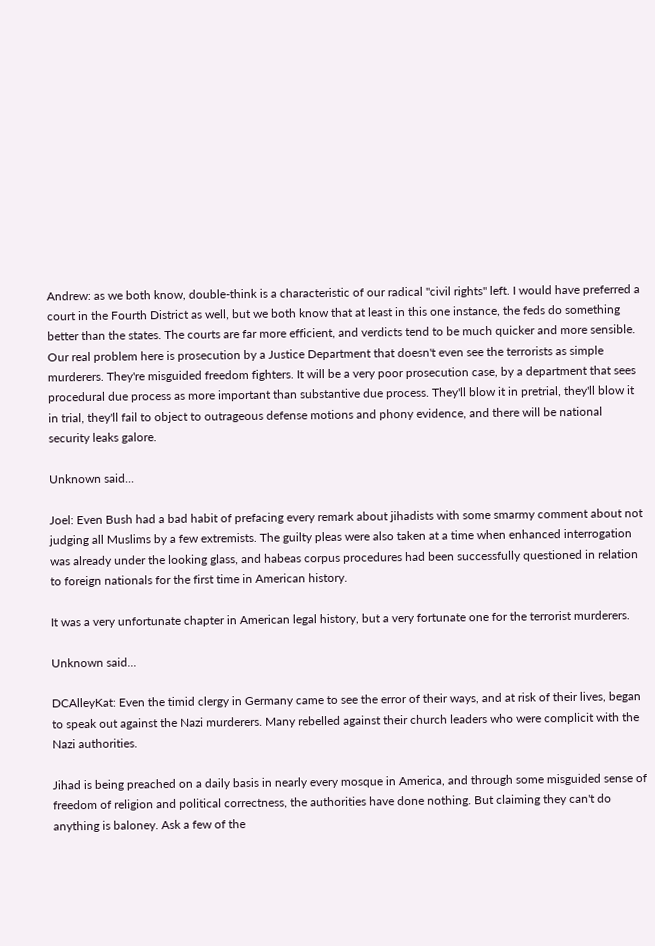Andrew: as we both know, double-think is a characteristic of our radical "civil rights" left. I would have preferred a court in the Fourth District as well, but we both know that at least in this one instance, the feds do something better than the states. The courts are far more efficient, and verdicts tend to be much quicker and more sensible. Our real problem here is prosecution by a Justice Department that doesn't even see the terrorists as simple murderers. They're misguided freedom fighters. It will be a very poor prosecution case, by a department that sees procedural due process as more important than substantive due process. They'll blow it in pretrial, they'll blow it in trial, they'll fail to object to outrageous defense motions and phony evidence, and there will be national security leaks galore.

Unknown said...

Joel: Even Bush had a bad habit of prefacing every remark about jihadists with some smarmy comment about not judging all Muslims by a few extremists. The guilty pleas were also taken at a time when enhanced interrogation was already under the looking glass, and habeas corpus procedures had been successfully questioned in relation to foreign nationals for the first time in American history.

It was a very unfortunate chapter in American legal history, but a very fortunate one for the terrorist murderers.

Unknown said...

DCAlleyKat: Even the timid clergy in Germany came to see the error of their ways, and at risk of their lives, began to speak out against the Nazi murderers. Many rebelled against their church leaders who were complicit with the Nazi authorities.

Jihad is being preached on a daily basis in nearly every mosque in America, and through some misguided sense of freedom of religion and political correctness, the authorities have done nothing. But claiming they can't do anything is baloney. Ask a few of the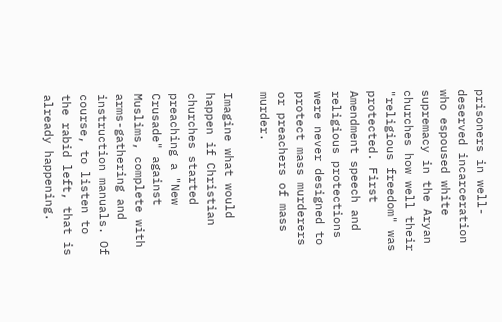prisoners in well-deserved incarceration who espoused white supremacy in the Aryan churches how well their "religious freedom" was protected. First Amendment speech and religious protections were never designed to protect mass murderers or preachers of mass murder.

Imagine what would happen if Christian churches started preaching a "New Crusade" against Muslims, complete with arms-gathering and instruction manuals. Of course, to listen to the rabid left, that is already happening.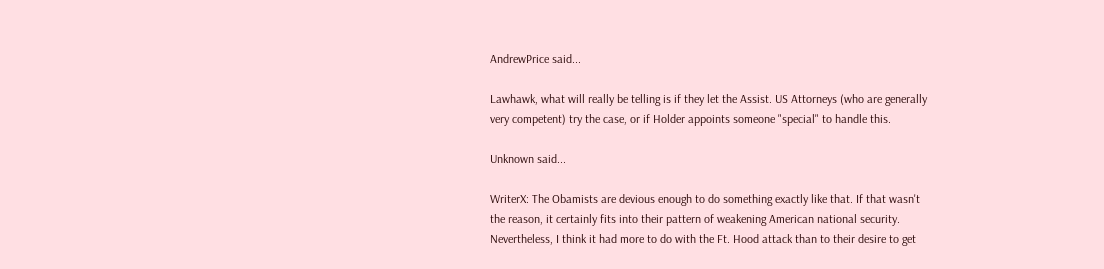AndrewPrice said...

Lawhawk, what will really be telling is if they let the Assist. US Attorneys (who are generally very competent) try the case, or if Holder appoints someone "special" to handle this.

Unknown said...

WriterX: The Obamists are devious enough to do something exactly like that. If that wasn't the reason, it certainly fits into their pattern of weakening American national security. Nevertheless, I think it had more to do with the Ft. Hood attack than to their desire to get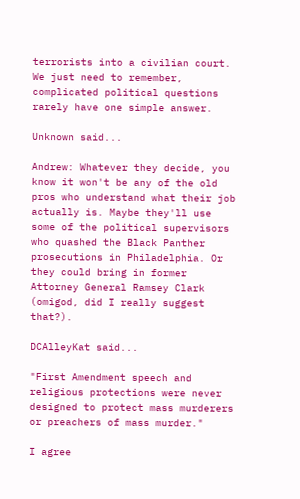terrorists into a civilian court. We just need to remember, complicated political questions rarely have one simple answer.

Unknown said...

Andrew: Whatever they decide, you know it won't be any of the old pros who understand what their job actually is. Maybe they'll use some of the political supervisors who quashed the Black Panther prosecutions in Philadelphia. Or they could bring in former Attorney General Ramsey Clark (omigod, did I really suggest that?).

DCAlleyKat said...

"First Amendment speech and religious protections were never designed to protect mass murderers or preachers of mass murder."

I agree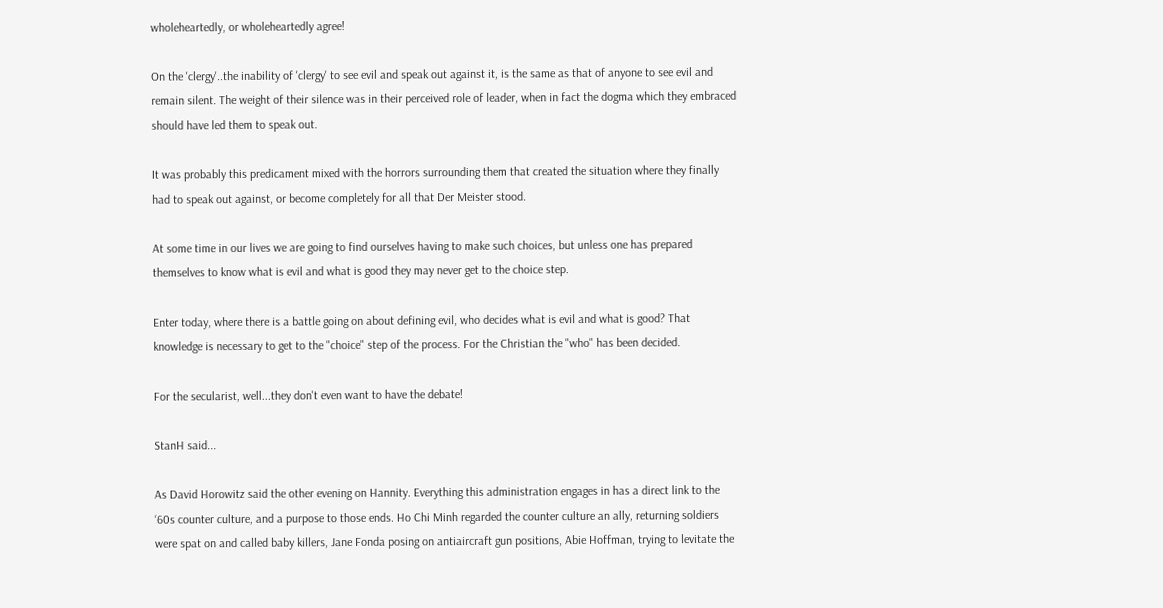wholeheartedly, or wholeheartedly agree!

On the 'clergy'..the inability of 'clergy' to see evil and speak out against it, is the same as that of anyone to see evil and remain silent. The weight of their silence was in their perceived role of leader, when in fact the dogma which they embraced should have led them to speak out.

It was probably this predicament mixed with the horrors surrounding them that created the situation where they finally had to speak out against, or become completely for all that Der Meister stood.

At some time in our lives we are going to find ourselves having to make such choices, but unless one has prepared themselves to know what is evil and what is good they may never get to the choice step.

Enter today, where there is a battle going on about defining evil, who decides what is evil and what is good? That knowledge is necessary to get to the "choice" step of the process. For the Christian the "who" has been decided.

For the secularist, well...they don't even want to have the debate!

StanH said...

As David Horowitz said the other evening on Hannity. Everything this administration engages in has a direct link to the ‘60s counter culture, and a purpose to those ends. Ho Chi Minh regarded the counter culture an ally, returning soldiers were spat on and called baby killers, Jane Fonda posing on antiaircraft gun positions, Abie Hoffman, trying to levitate the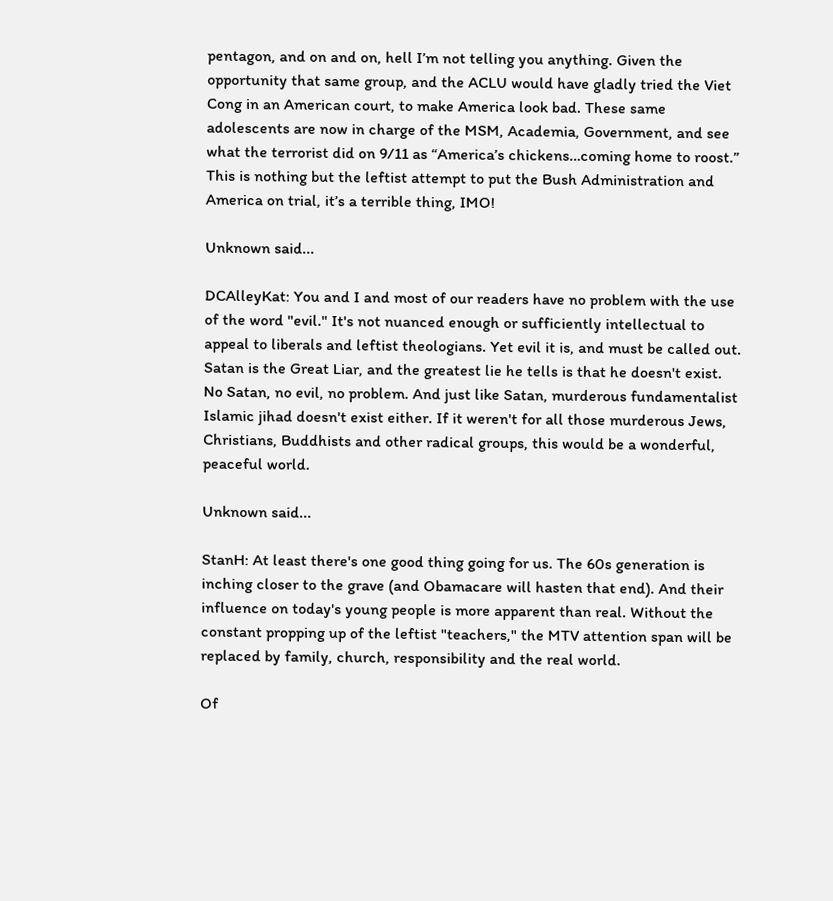pentagon, and on and on, hell I’m not telling you anything. Given the opportunity that same group, and the ACLU would have gladly tried the Viet Cong in an American court, to make America look bad. These same adolescents are now in charge of the MSM, Academia, Government, and see what the terrorist did on 9/11 as “America’s chickens…coming home to roost.” This is nothing but the leftist attempt to put the Bush Administration and America on trial, it’s a terrible thing, IMO!

Unknown said...

DCAlleyKat: You and I and most of our readers have no problem with the use of the word "evil." It's not nuanced enough or sufficiently intellectual to appeal to liberals and leftist theologians. Yet evil it is, and must be called out. Satan is the Great Liar, and the greatest lie he tells is that he doesn't exist. No Satan, no evil, no problem. And just like Satan, murderous fundamentalist Islamic jihad doesn't exist either. If it weren't for all those murderous Jews, Christians, Buddhists and other radical groups, this would be a wonderful, peaceful world.

Unknown said...

StanH: At least there's one good thing going for us. The 60s generation is inching closer to the grave (and Obamacare will hasten that end). And their influence on today's young people is more apparent than real. Without the constant propping up of the leftist "teachers," the MTV attention span will be replaced by family, church, responsibility and the real world.

Of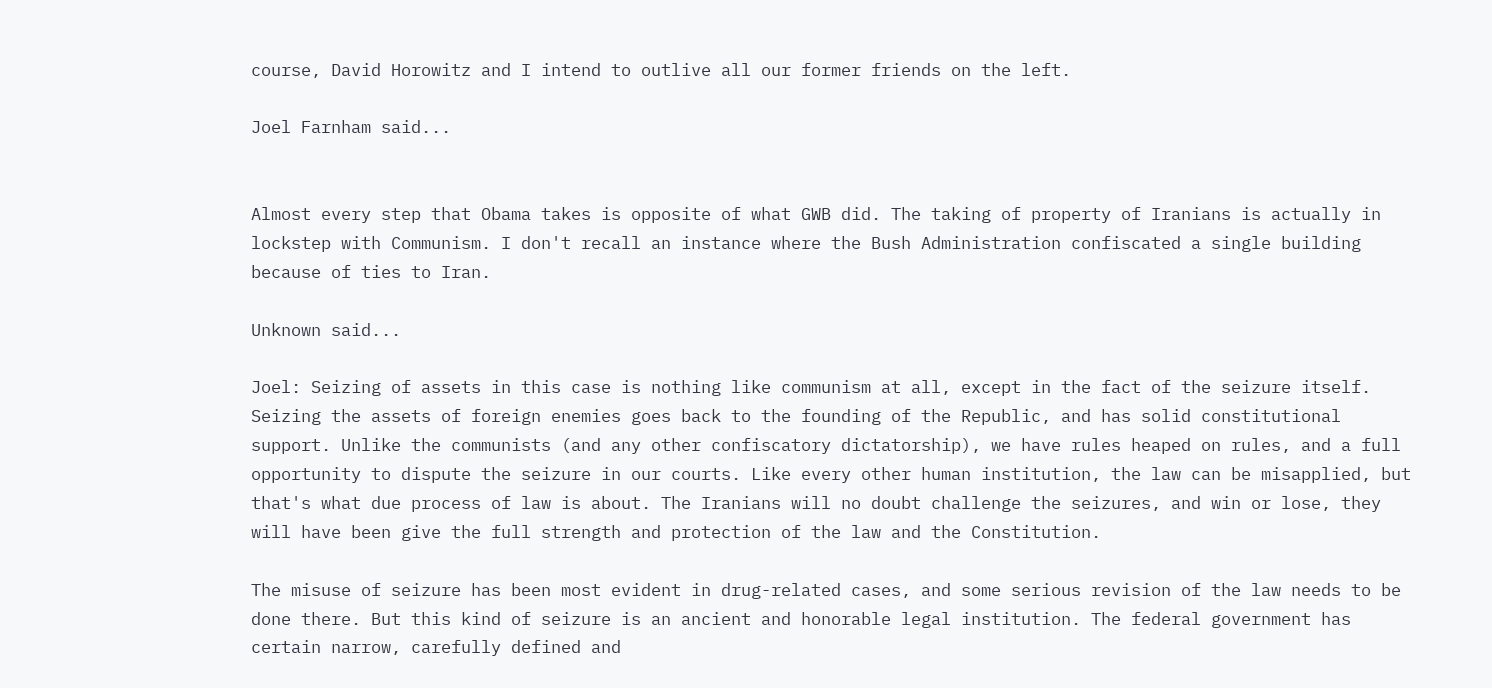course, David Horowitz and I intend to outlive all our former friends on the left.

Joel Farnham said...


Almost every step that Obama takes is opposite of what GWB did. The taking of property of Iranians is actually in lockstep with Communism. I don't recall an instance where the Bush Administration confiscated a single building because of ties to Iran.

Unknown said...

Joel: Seizing of assets in this case is nothing like communism at all, except in the fact of the seizure itself. Seizing the assets of foreign enemies goes back to the founding of the Republic, and has solid constitutional support. Unlike the communists (and any other confiscatory dictatorship), we have rules heaped on rules, and a full opportunity to dispute the seizure in our courts. Like every other human institution, the law can be misapplied, but that's what due process of law is about. The Iranians will no doubt challenge the seizures, and win or lose, they will have been give the full strength and protection of the law and the Constitution.

The misuse of seizure has been most evident in drug-related cases, and some serious revision of the law needs to be done there. But this kind of seizure is an ancient and honorable legal institution. The federal government has certain narrow, carefully defined and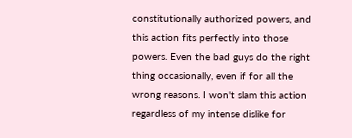constitutionally authorized powers, and this action fits perfectly into those powers. Even the bad guys do the right thing occasionally, even if for all the wrong reasons. I won't slam this action regardless of my intense dislike for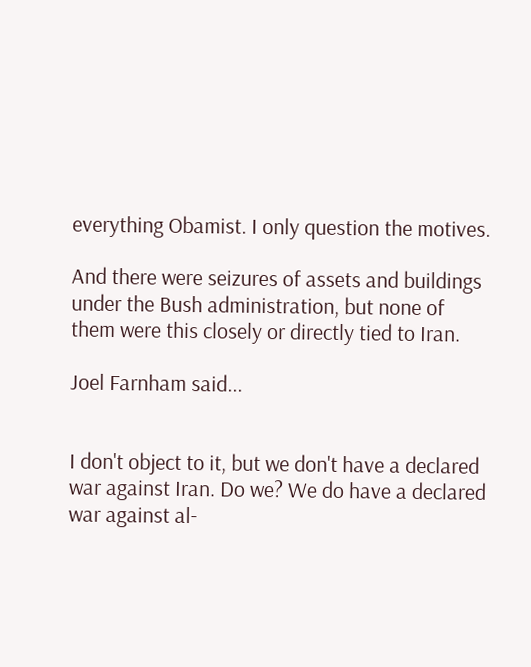everything Obamist. I only question the motives.

And there were seizures of assets and buildings under the Bush administration, but none of them were this closely or directly tied to Iran.

Joel Farnham said...


I don't object to it, but we don't have a declared war against Iran. Do we? We do have a declared war against al-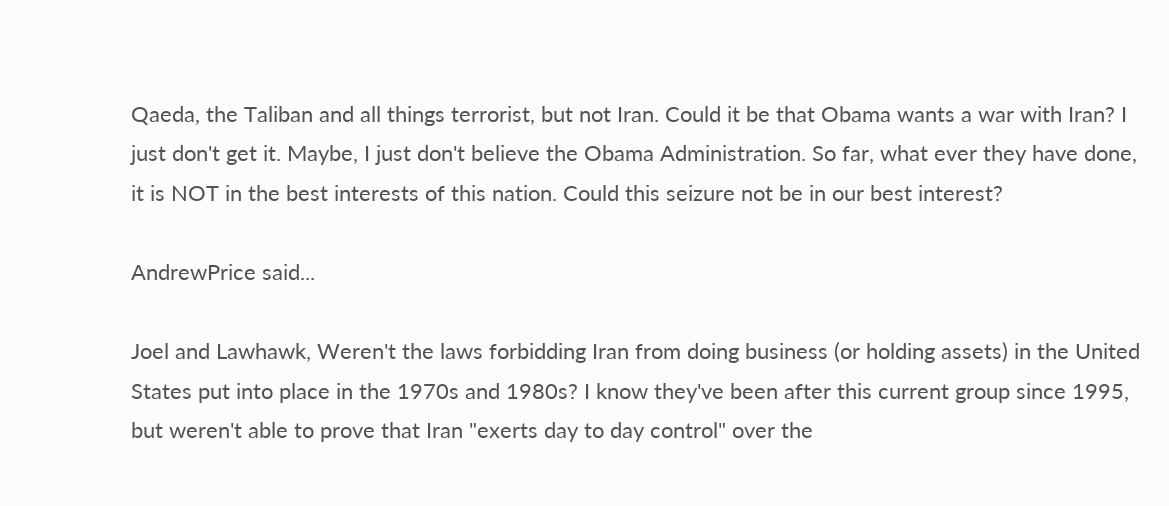Qaeda, the Taliban and all things terrorist, but not Iran. Could it be that Obama wants a war with Iran? I just don't get it. Maybe, I just don't believe the Obama Administration. So far, what ever they have done, it is NOT in the best interests of this nation. Could this seizure not be in our best interest?

AndrewPrice said...

Joel and Lawhawk, Weren't the laws forbidding Iran from doing business (or holding assets) in the United States put into place in the 1970s and 1980s? I know they've been after this current group since 1995, but weren't able to prove that Iran "exerts day to day control" over the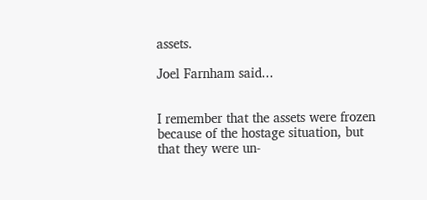assets.

Joel Farnham said...


I remember that the assets were frozen because of the hostage situation, but that they were un-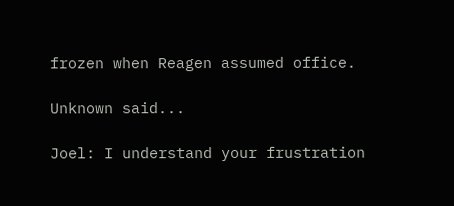frozen when Reagen assumed office.

Unknown said...

Joel: I understand your frustration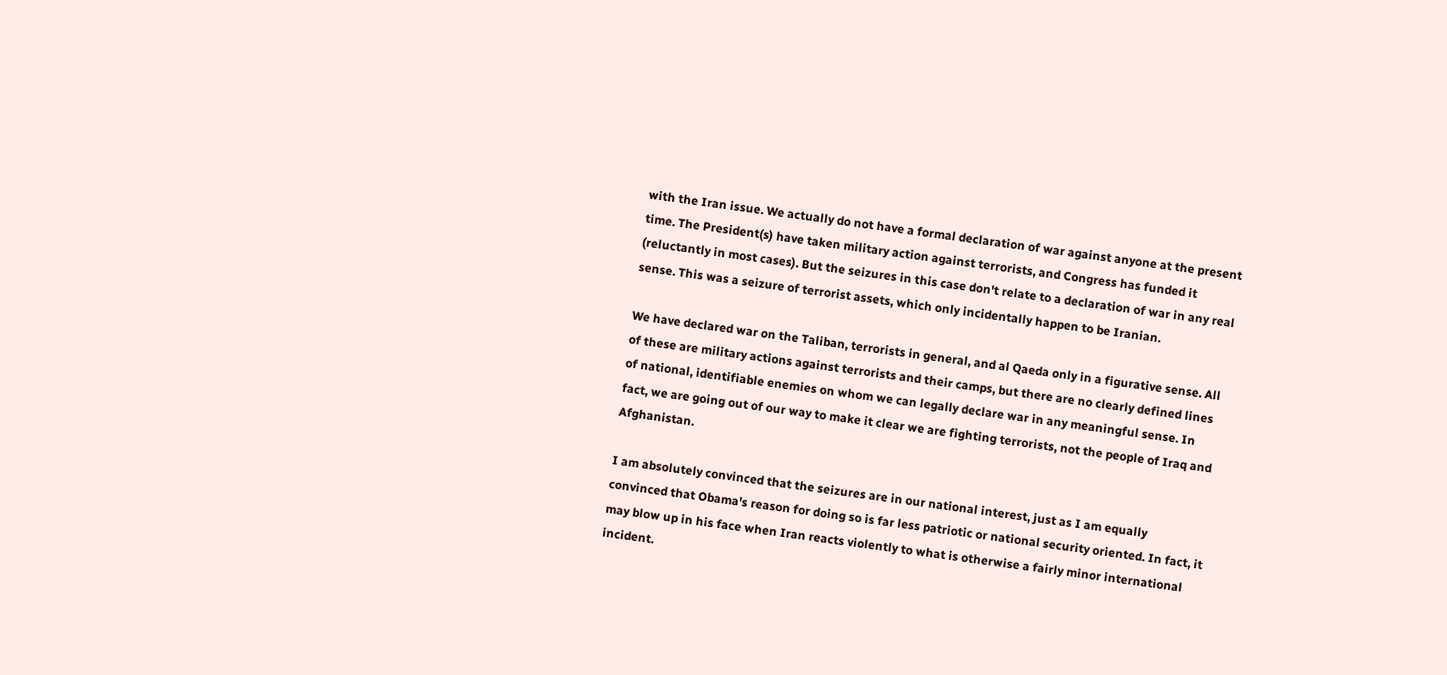with the Iran issue. We actually do not have a formal declaration of war against anyone at the present time. The President(s) have taken military action against terrorists, and Congress has funded it (reluctantly in most cases). But the seizures in this case don't relate to a declaration of war in any real sense. This was a seizure of terrorist assets, which only incidentally happen to be Iranian.

We have declared war on the Taliban, terrorists in general, and al Qaeda only in a figurative sense. All of these are military actions against terrorists and their camps, but there are no clearly defined lines of national, identifiable enemies on whom we can legally declare war in any meaningful sense. In fact, we are going out of our way to make it clear we are fighting terrorists, not the people of Iraq and Afghanistan.

I am absolutely convinced that the seizures are in our national interest, just as I am equally convinced that Obama's reason for doing so is far less patriotic or national security oriented. In fact, it may blow up in his face when Iran reacts violently to what is otherwise a fairly minor international incident.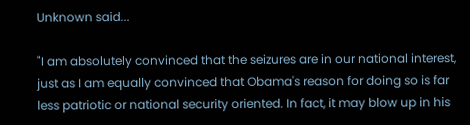Unknown said...

"I am absolutely convinced that the seizures are in our national interest, just as I am equally convinced that Obama's reason for doing so is far less patriotic or national security oriented. In fact, it may blow up in his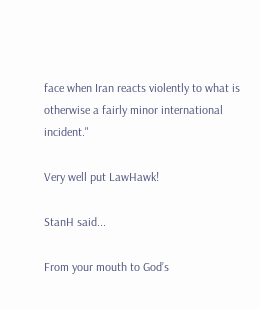face when Iran reacts violently to what is otherwise a fairly minor international incident."

Very well put LawHawk!

StanH said...

From your mouth to God’s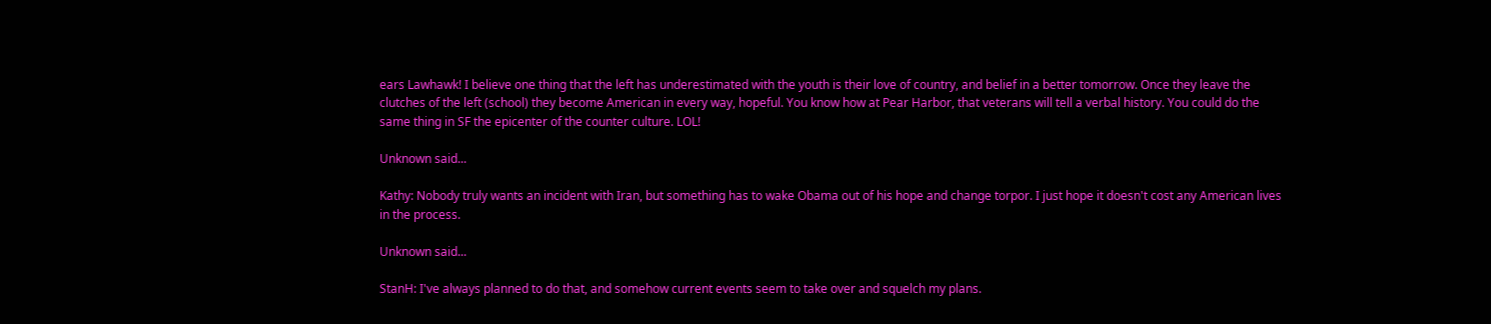ears Lawhawk! I believe one thing that the left has underestimated with the youth is their love of country, and belief in a better tomorrow. Once they leave the clutches of the left (school) they become American in every way, hopeful. You know how at Pear Harbor, that veterans will tell a verbal history. You could do the same thing in SF the epicenter of the counter culture. LOL!

Unknown said...

Kathy: Nobody truly wants an incident with Iran, but something has to wake Obama out of his hope and change torpor. I just hope it doesn't cost any American lives in the process.

Unknown said...

StanH: I've always planned to do that, and somehow current events seem to take over and squelch my plans.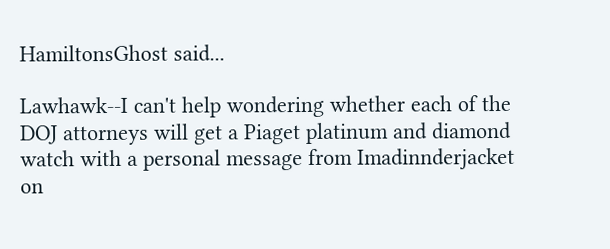HamiltonsGhost said...

Lawhawk--I can't help wondering whether each of the DOJ attorneys will get a Piaget platinum and diamond watch with a personal message from Imadinnderjacket on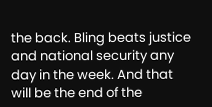the back. Bling beats justice and national security any day in the week. And that will be the end of the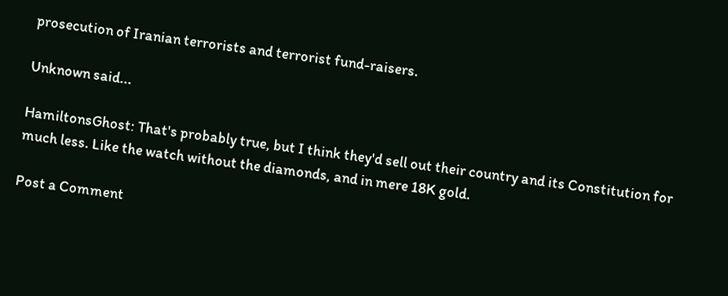prosecution of Iranian terrorists and terrorist fund-raisers.

Unknown said...

HamiltonsGhost: That's probably true, but I think they'd sell out their country and its Constitution for much less. Like the watch without the diamonds, and in mere 18K gold.

Post a Comment